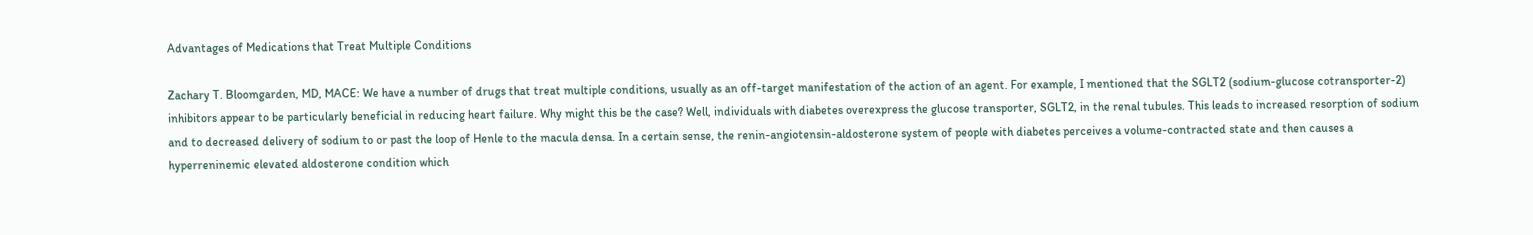Advantages of Medications that Treat Multiple Conditions

Zachary T. Bloomgarden, MD, MACE: We have a number of drugs that treat multiple conditions, usually as an off-target manifestation of the action of an agent. For example, I mentioned that the SGLT2 (sodium-glucose cotransporter-2) inhibitors appear to be particularly beneficial in reducing heart failure. Why might this be the case? Well, individuals with diabetes overexpress the glucose transporter, SGLT2, in the renal tubules. This leads to increased resorption of sodium and to decreased delivery of sodium to or past the loop of Henle to the macula densa. In a certain sense, the renin-angiotensin-aldosterone system of people with diabetes perceives a volume-contracted state and then causes a hyperreninemic elevated aldosterone condition which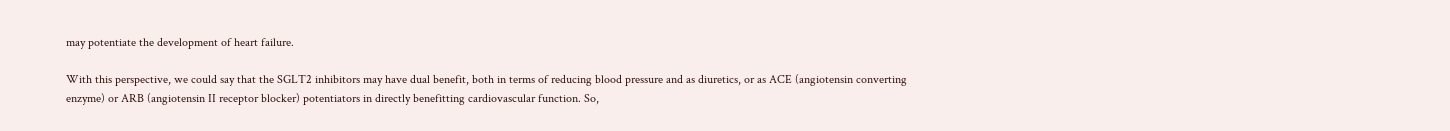may potentiate the development of heart failure.

With this perspective, we could say that the SGLT2 inhibitors may have dual benefit, both in terms of reducing blood pressure and as diuretics, or as ACE (angiotensin converting enzyme) or ARB (angiotensin II receptor blocker) potentiators in directly benefitting cardiovascular function. So,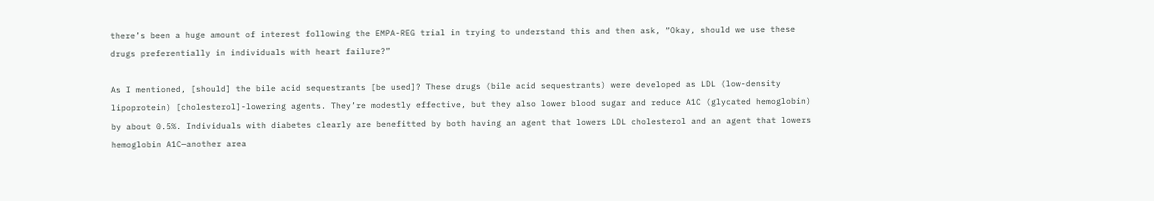there’s been a huge amount of interest following the EMPA-REG trial in trying to understand this and then ask, “Okay, should we use these drugs preferentially in individuals with heart failure?”

As I mentioned, [should] the bile acid sequestrants [be used]? These drugs (bile acid sequestrants) were developed as LDL (low-density lipoprotein) [cholesterol]-lowering agents. They’re modestly effective, but they also lower blood sugar and reduce A1C (glycated hemoglobin) by about 0.5%. Individuals with diabetes clearly are benefitted by both having an agent that lowers LDL cholesterol and an agent that lowers hemoglobin A1C—another area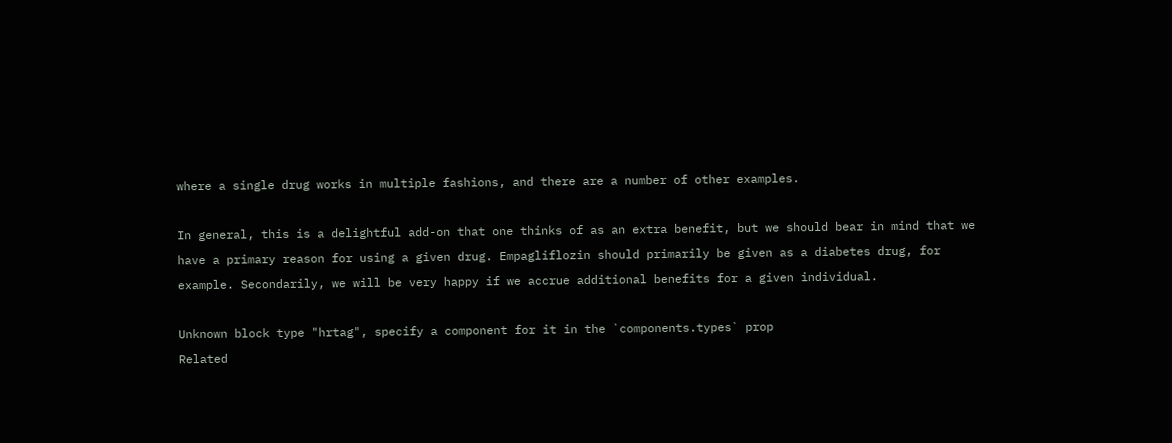where a single drug works in multiple fashions, and there are a number of other examples.

In general, this is a delightful add-on that one thinks of as an extra benefit, but we should bear in mind that we have a primary reason for using a given drug. Empagliflozin should primarily be given as a diabetes drug, for example. Secondarily, we will be very happy if we accrue additional benefits for a given individual.

Unknown block type "hrtag", specify a component for it in the `components.types` prop
Related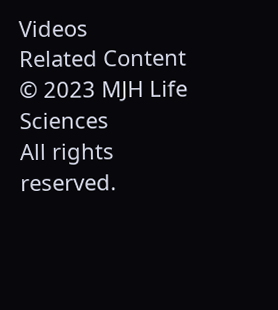Videos
Related Content
© 2023 MJH Life Sciences
All rights reserved.